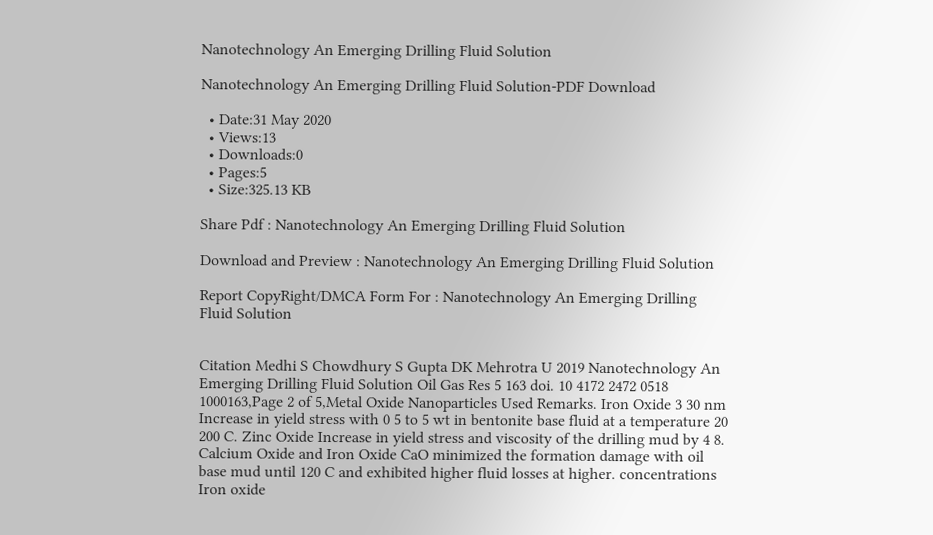Nanotechnology An Emerging Drilling Fluid Solution

Nanotechnology An Emerging Drilling Fluid Solution-PDF Download

  • Date:31 May 2020
  • Views:13
  • Downloads:0
  • Pages:5
  • Size:325.13 KB

Share Pdf : Nanotechnology An Emerging Drilling Fluid Solution

Download and Preview : Nanotechnology An Emerging Drilling Fluid Solution

Report CopyRight/DMCA Form For : Nanotechnology An Emerging Drilling Fluid Solution


Citation Medhi S Chowdhury S Gupta DK Mehrotra U 2019 Nanotechnology An Emerging Drilling Fluid Solution Oil Gas Res 5 163 doi. 10 4172 2472 0518 1000163,Page 2 of 5,Metal Oxide Nanoparticles Used Remarks. Iron Oxide 3 30 nm Increase in yield stress with 0 5 to 5 wt in bentonite base fluid at a temperature 20 200 C. Zinc Oxide Increase in yield stress and viscosity of the drilling mud by 4 8. Calcium Oxide and Iron Oxide CaO minimized the formation damage with oil base mud until 120 C and exhibited higher fluid losses at higher. concentrations Iron oxide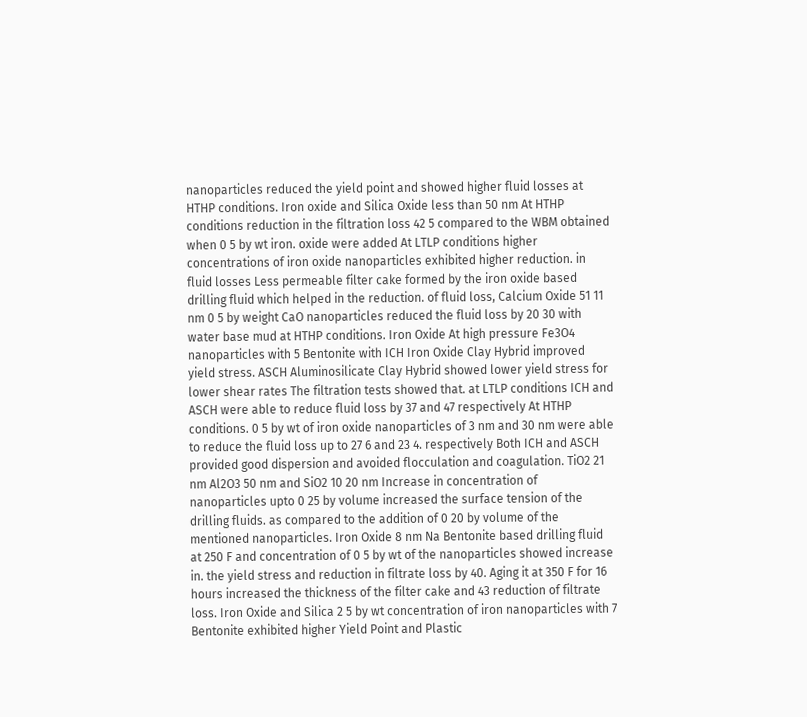nanoparticles reduced the yield point and showed higher fluid losses at HTHP conditions. Iron oxide and Silica Oxide less than 50 nm At HTHP conditions reduction in the filtration loss 42 5 compared to the WBM obtained when 0 5 by wt iron. oxide were added At LTLP conditions higher concentrations of iron oxide nanoparticles exhibited higher reduction. in fluid losses Less permeable filter cake formed by the iron oxide based drilling fluid which helped in the reduction. of fluid loss, Calcium Oxide 51 11 nm 0 5 by weight CaO nanoparticles reduced the fluid loss by 20 30 with water base mud at HTHP conditions. Iron Oxide At high pressure Fe3O4 nanoparticles with 5 Bentonite with ICH Iron Oxide Clay Hybrid improved yield stress. ASCH Aluminosilicate Clay Hybrid showed lower yield stress for lower shear rates The filtration tests showed that. at LTLP conditions ICH and ASCH were able to reduce fluid loss by 37 and 47 respectively At HTHP conditions. 0 5 by wt of iron oxide nanoparticles of 3 nm and 30 nm were able to reduce the fluid loss up to 27 6 and 23 4. respectively Both ICH and ASCH provided good dispersion and avoided flocculation and coagulation. TiO2 21 nm Al2O3 50 nm and SiO2 10 20 nm Increase in concentration of nanoparticles upto 0 25 by volume increased the surface tension of the drilling fluids. as compared to the addition of 0 20 by volume of the mentioned nanoparticles. Iron Oxide 8 nm Na Bentonite based drilling fluid at 250 F and concentration of 0 5 by wt of the nanoparticles showed increase in. the yield stress and reduction in filtrate loss by 40. Aging it at 350 F for 16 hours increased the thickness of the filter cake and 43 reduction of filtrate loss. Iron Oxide and Silica 2 5 by wt concentration of iron nanoparticles with 7 Bentonite exhibited higher Yield Point and Plastic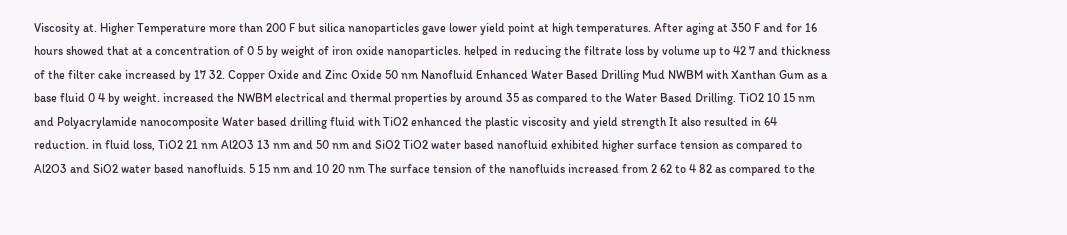Viscosity at. Higher Temperature more than 200 F but silica nanoparticles gave lower yield point at high temperatures. After aging at 350 F and for 16 hours showed that at a concentration of 0 5 by weight of iron oxide nanoparticles. helped in reducing the filtrate loss by volume up to 42 7 and thickness of the filter cake increased by 17 32. Copper Oxide and Zinc Oxide 50 nm Nanofluid Enhanced Water Based Drilling Mud NWBM with Xanthan Gum as a base fluid 0 4 by weight. increased the NWBM electrical and thermal properties by around 35 as compared to the Water Based Drilling. TiO2 10 15 nm and Polyacrylamide nanocomposite Water based drilling fluid with TiO2 enhanced the plastic viscosity and yield strength It also resulted in 64 reduction. in fluid loss, TiO2 21 nm Al2O3 13 nm and 50 nm and SiO2 TiO2 water based nanofluid exhibited higher surface tension as compared to Al2O3 and SiO2 water based nanofluids. 5 15 nm and 10 20 nm The surface tension of the nanofluids increased from 2 62 to 4 82 as compared to the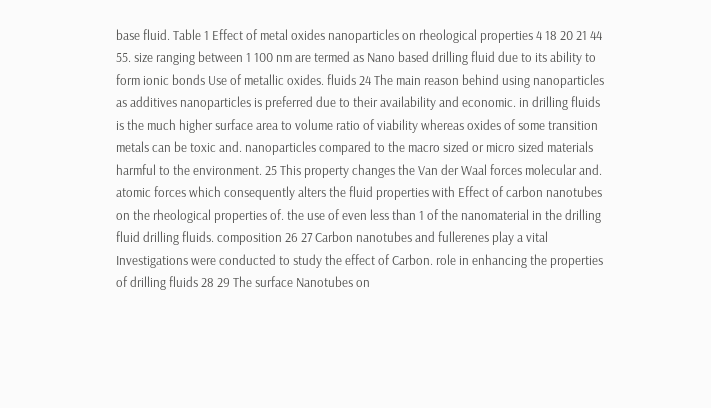base fluid. Table 1 Effect of metal oxides nanoparticles on rheological properties 4 18 20 21 44 55. size ranging between 1 100 nm are termed as Nano based drilling fluid due to its ability to form ionic bonds Use of metallic oxides. fluids 24 The main reason behind using nanoparticles as additives nanoparticles is preferred due to their availability and economic. in drilling fluids is the much higher surface area to volume ratio of viability whereas oxides of some transition metals can be toxic and. nanoparticles compared to the macro sized or micro sized materials harmful to the environment. 25 This property changes the Van der Waal forces molecular and. atomic forces which consequently alters the fluid properties with Effect of carbon nanotubes on the rheological properties of. the use of even less than 1 of the nanomaterial in the drilling fluid drilling fluids. composition 26 27 Carbon nanotubes and fullerenes play a vital Investigations were conducted to study the effect of Carbon. role in enhancing the properties of drilling fluids 28 29 The surface Nanotubes on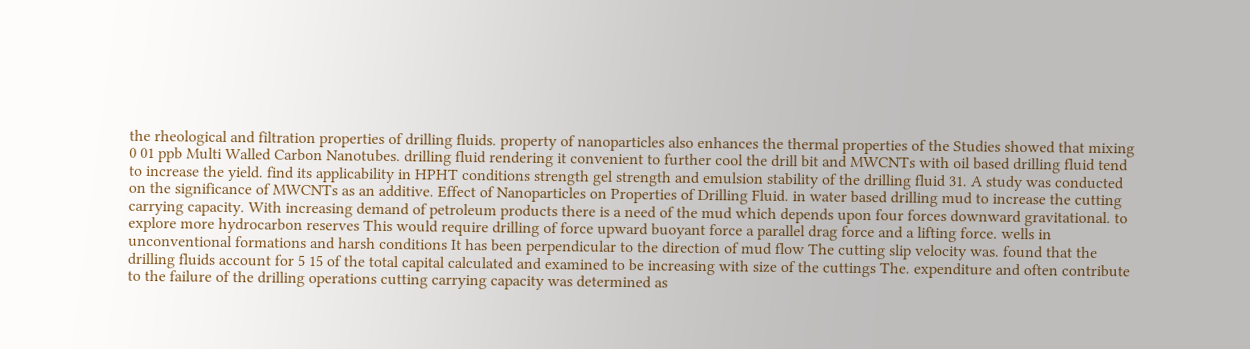the rheological and filtration properties of drilling fluids. property of nanoparticles also enhances the thermal properties of the Studies showed that mixing 0 01 ppb Multi Walled Carbon Nanotubes. drilling fluid rendering it convenient to further cool the drill bit and MWCNTs with oil based drilling fluid tend to increase the yield. find its applicability in HPHT conditions strength gel strength and emulsion stability of the drilling fluid 31. A study was conducted on the significance of MWCNTs as an additive. Effect of Nanoparticles on Properties of Drilling Fluid. in water based drilling mud to increase the cutting carrying capacity. With increasing demand of petroleum products there is a need of the mud which depends upon four forces downward gravitational. to explore more hydrocarbon reserves This would require drilling of force upward buoyant force a parallel drag force and a lifting force. wells in unconventional formations and harsh conditions It has been perpendicular to the direction of mud flow The cutting slip velocity was. found that the drilling fluids account for 5 15 of the total capital calculated and examined to be increasing with size of the cuttings The. expenditure and often contribute to the failure of the drilling operations cutting carrying capacity was determined as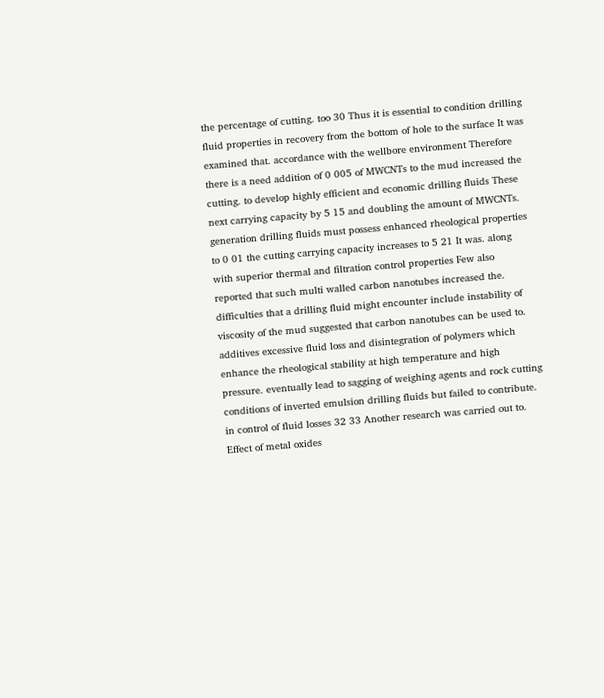the percentage of cutting. too 30 Thus it is essential to condition drilling fluid properties in recovery from the bottom of hole to the surface It was examined that. accordance with the wellbore environment Therefore there is a need addition of 0 005 of MWCNTs to the mud increased the cutting. to develop highly efficient and economic drilling fluids These next carrying capacity by 5 15 and doubling the amount of MWCNTs. generation drilling fluids must possess enhanced rheological properties to 0 01 the cutting carrying capacity increases to 5 21 It was. along with superior thermal and filtration control properties Few also reported that such multi walled carbon nanotubes increased the. difficulties that a drilling fluid might encounter include instability of viscosity of the mud suggested that carbon nanotubes can be used to. additives excessive fluid loss and disintegration of polymers which enhance the rheological stability at high temperature and high pressure. eventually lead to sagging of weighing agents and rock cutting conditions of inverted emulsion drilling fluids but failed to contribute. in control of fluid losses 32 33 Another research was carried out to. Effect of metal oxides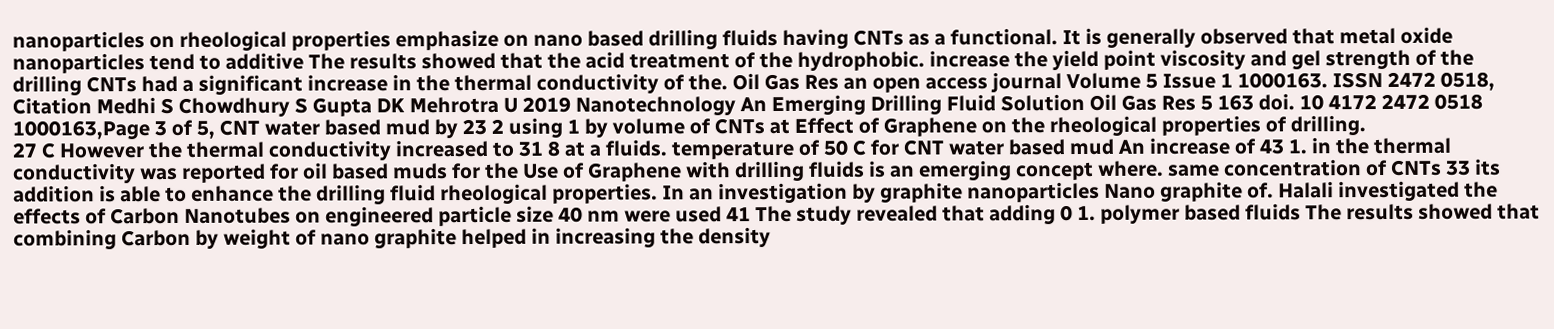nanoparticles on rheological properties emphasize on nano based drilling fluids having CNTs as a functional. It is generally observed that metal oxide nanoparticles tend to additive The results showed that the acid treatment of the hydrophobic. increase the yield point viscosity and gel strength of the drilling CNTs had a significant increase in the thermal conductivity of the. Oil Gas Res an open access journal Volume 5 Issue 1 1000163. ISSN 2472 0518, Citation Medhi S Chowdhury S Gupta DK Mehrotra U 2019 Nanotechnology An Emerging Drilling Fluid Solution Oil Gas Res 5 163 doi. 10 4172 2472 0518 1000163,Page 3 of 5, CNT water based mud by 23 2 using 1 by volume of CNTs at Effect of Graphene on the rheological properties of drilling.
27 C However the thermal conductivity increased to 31 8 at a fluids. temperature of 50 C for CNT water based mud An increase of 43 1. in the thermal conductivity was reported for oil based muds for the Use of Graphene with drilling fluids is an emerging concept where. same concentration of CNTs 33 its addition is able to enhance the drilling fluid rheological properties. In an investigation by graphite nanoparticles Nano graphite of. Halali investigated the effects of Carbon Nanotubes on engineered particle size 40 nm were used 41 The study revealed that adding 0 1. polymer based fluids The results showed that combining Carbon by weight of nano graphite helped in increasing the density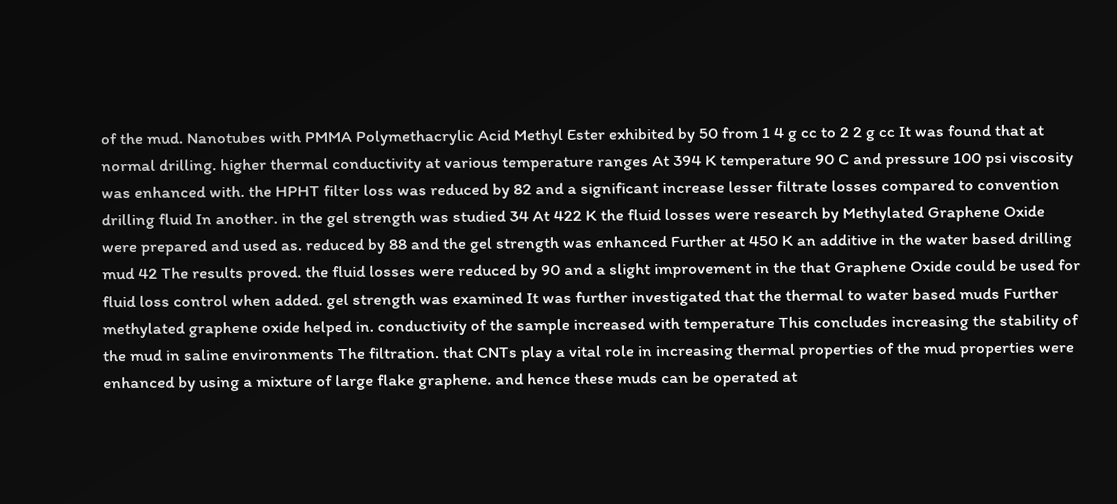of the mud. Nanotubes with PMMA Polymethacrylic Acid Methyl Ester exhibited by 50 from 1 4 g cc to 2 2 g cc It was found that at normal drilling. higher thermal conductivity at various temperature ranges At 394 K temperature 90 C and pressure 100 psi viscosity was enhanced with. the HPHT filter loss was reduced by 82 and a significant increase lesser filtrate losses compared to convention drilling fluid In another. in the gel strength was studied 34 At 422 K the fluid losses were research by Methylated Graphene Oxide were prepared and used as. reduced by 88 and the gel strength was enhanced Further at 450 K an additive in the water based drilling mud 42 The results proved. the fluid losses were reduced by 90 and a slight improvement in the that Graphene Oxide could be used for fluid loss control when added. gel strength was examined It was further investigated that the thermal to water based muds Further methylated graphene oxide helped in. conductivity of the sample increased with temperature This concludes increasing the stability of the mud in saline environments The filtration. that CNTs play a vital role in increasing thermal properties of the mud properties were enhanced by using a mixture of large flake graphene. and hence these muds can be operated at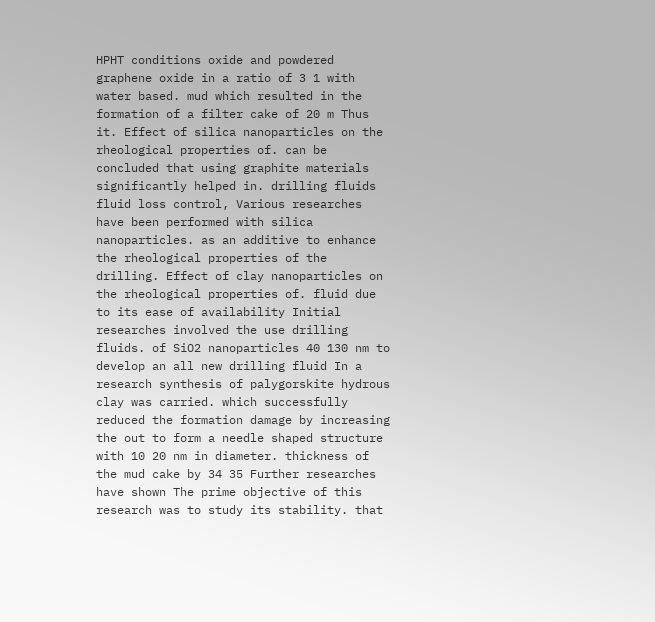HPHT conditions oxide and powdered graphene oxide in a ratio of 3 1 with water based. mud which resulted in the formation of a filter cake of 20 m Thus it. Effect of silica nanoparticles on the rheological properties of. can be concluded that using graphite materials significantly helped in. drilling fluids fluid loss control, Various researches have been performed with silica nanoparticles. as an additive to enhance the rheological properties of the drilling. Effect of clay nanoparticles on the rheological properties of. fluid due to its ease of availability Initial researches involved the use drilling fluids. of SiO2 nanoparticles 40 130 nm to develop an all new drilling fluid In a research synthesis of palygorskite hydrous clay was carried. which successfully reduced the formation damage by increasing the out to form a needle shaped structure with 10 20 nm in diameter. thickness of the mud cake by 34 35 Further researches have shown The prime objective of this research was to study its stability. that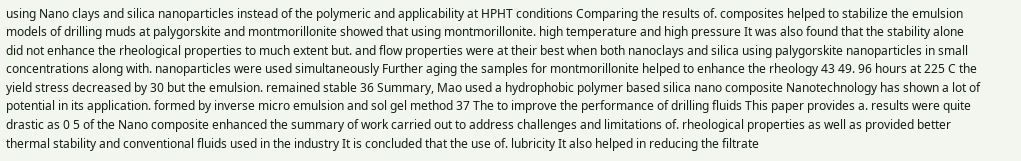using Nano clays and silica nanoparticles instead of the polymeric and applicability at HPHT conditions Comparing the results of. composites helped to stabilize the emulsion models of drilling muds at palygorskite and montmorillonite showed that using montmorillonite. high temperature and high pressure It was also found that the stability alone did not enhance the rheological properties to much extent but. and flow properties were at their best when both nanoclays and silica using palygorskite nanoparticles in small concentrations along with. nanoparticles were used simultaneously Further aging the samples for montmorillonite helped to enhance the rheology 43 49. 96 hours at 225 C the yield stress decreased by 30 but the emulsion. remained stable 36 Summary, Mao used a hydrophobic polymer based silica nano composite Nanotechnology has shown a lot of potential in its application. formed by inverse micro emulsion and sol gel method 37 The to improve the performance of drilling fluids This paper provides a. results were quite drastic as 0 5 of the Nano composite enhanced the summary of work carried out to address challenges and limitations of. rheological properties as well as provided better thermal stability and conventional fluids used in the industry It is concluded that the use of. lubricity It also helped in reducing the filtrate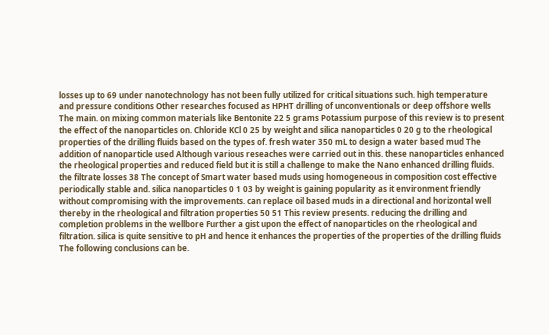losses up to 69 under nanotechnology has not been fully utilized for critical situations such. high temperature and pressure conditions Other researches focused as HPHT drilling of unconventionals or deep offshore wells The main. on mixing common materials like Bentonite 22 5 grams Potassium purpose of this review is to present the effect of the nanoparticles on. Chloride KCl 0 25 by weight and silica nanoparticles 0 20 g to the rheological properties of the drilling fluids based on the types of. fresh water 350 mL to design a water based mud The addition of nanoparticle used Although various reseaches were carried out in this. these nanoparticles enhanced the rheological properties and reduced field but it is still a challenge to make the Nano enhanced drilling fluids. the filtrate losses 38 The concept of Smart water based muds using homogeneous in composition cost effective periodically stable and. silica nanoparticles 0 1 03 by weight is gaining popularity as it environment friendly without compromising with the improvements. can replace oil based muds in a directional and horizontal well thereby in the rheological and filtration properties 50 51 This review presents. reducing the drilling and completion problems in the wellbore Further a gist upon the effect of nanoparticles on the rheological and filtration. silica is quite sensitive to pH and hence it enhances the properties of the properties of the drilling fluids The following conclusions can be.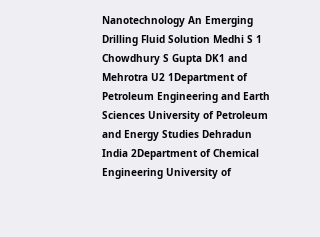Nanotechnology An Emerging Drilling Fluid Solution Medhi S 1 Chowdhury S Gupta DK1 and Mehrotra U2 1Department of Petroleum Engineering and Earth Sciences University of Petroleum and Energy Studies Dehradun India 2Department of Chemical Engineering University of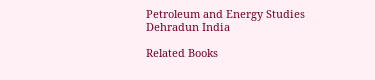Petroleum and Energy Studies Dehradun India

Related Books